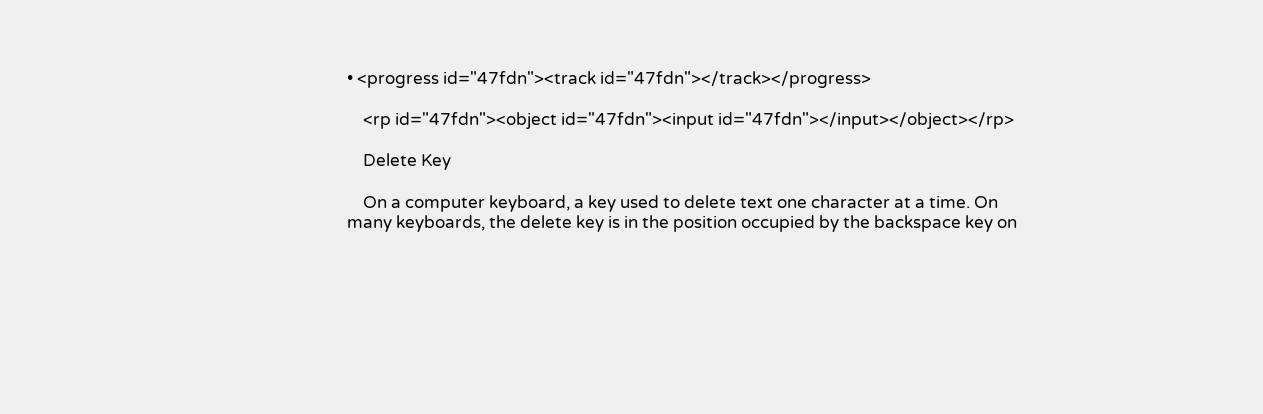• <progress id="47fdn"><track id="47fdn"></track></progress>

    <rp id="47fdn"><object id="47fdn"><input id="47fdn"></input></object></rp>

    Delete Key

    On a computer keyboard, a key used to delete text one character at a time. On many keyboards, the delete key is in the position occupied by the backspace key on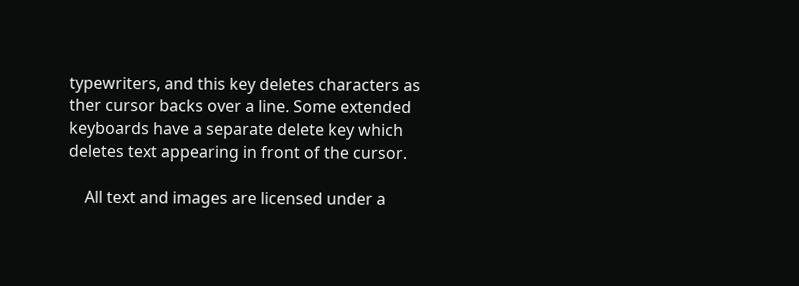typewriters, and this key deletes characters as ther cursor backs over a line. Some extended keyboards have a separate delete key which deletes text appearing in front of the cursor.

    All text and images are licensed under a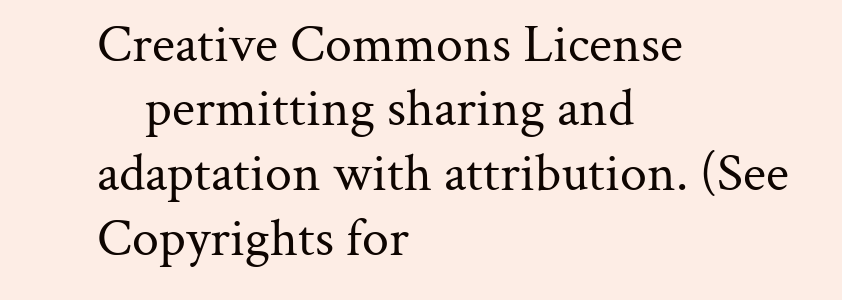Creative Commons License
    permitting sharing and adaptation with attribution. (See Copyrights for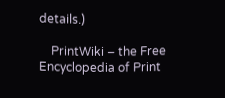details.)

    PrintWiki – the Free Encyclopedia of Print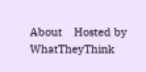About    Hosted by WhatTheyThink